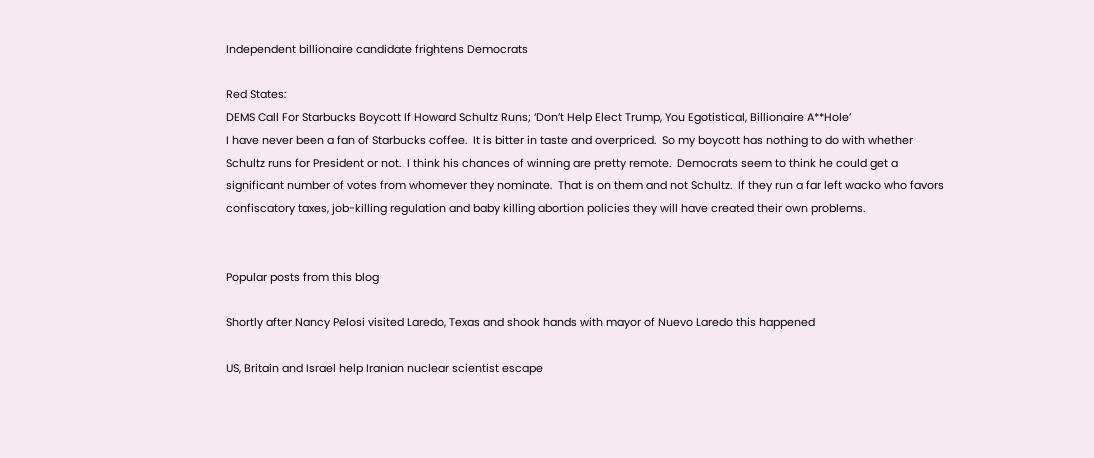Independent billionaire candidate frightens Democrats

Red States:
DEMS Call For Starbucks Boycott If Howard Schultz Runs; ‘Don’t Help Elect Trump, You Egotistical, Billionaire A**Hole’
I have never been a fan of Starbucks coffee.  It is bitter in taste and overpriced.  So my boycott has nothing to do with whether Schultz runs for President or not.  I think his chances of winning are pretty remote.  Democrats seem to think he could get a significant number of votes from whomever they nominate.  That is on them and not Schultz.  If they run a far left wacko who favors confiscatory taxes, job-killing regulation and baby killing abortion policies they will have created their own problems.


Popular posts from this blog

Shortly after Nancy Pelosi visited Laredo, Texas and shook hands with mayor of Nuevo Laredo this happened

US, Britain and Israel help Iranian nuclear scientist escape